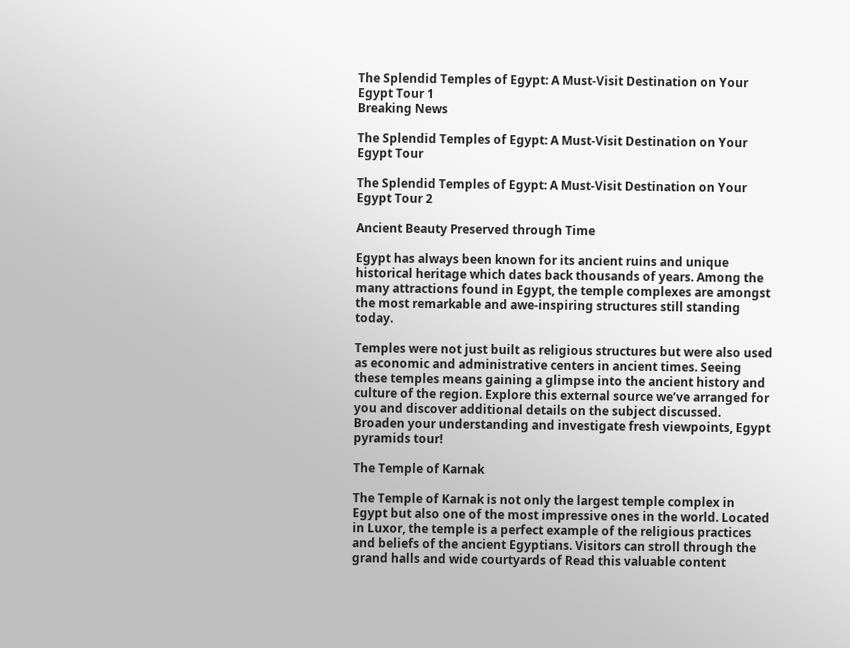The Splendid Temples of Egypt: A Must-Visit Destination on Your Egypt Tour 1
Breaking News

The Splendid Temples of Egypt: A Must-Visit Destination on Your Egypt Tour

The Splendid Temples of Egypt: A Must-Visit Destination on Your Egypt Tour 2

Ancient Beauty Preserved through Time

Egypt has always been known for its ancient ruins and unique historical heritage which dates back thousands of years. Among the many attractions found in Egypt, the temple complexes are amongst the most remarkable and awe-inspiring structures still standing today.

Temples were not just built as religious structures but were also used as economic and administrative centers in ancient times. Seeing these temples means gaining a glimpse into the ancient history and culture of the region. Explore this external source we’ve arranged for you and discover additional details on the subject discussed. Broaden your understanding and investigate fresh viewpoints, Egypt pyramids tour!

The Temple of Karnak

The Temple of Karnak is not only the largest temple complex in Egypt but also one of the most impressive ones in the world. Located in Luxor, the temple is a perfect example of the religious practices and beliefs of the ancient Egyptians. Visitors can stroll through the grand halls and wide courtyards of Read this valuable content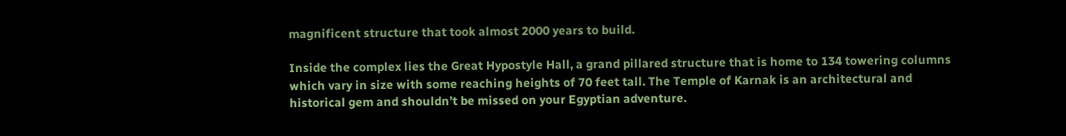magnificent structure that took almost 2000 years to build.

Inside the complex lies the Great Hypostyle Hall, a grand pillared structure that is home to 134 towering columns which vary in size with some reaching heights of 70 feet tall. The Temple of Karnak is an architectural and historical gem and shouldn’t be missed on your Egyptian adventure.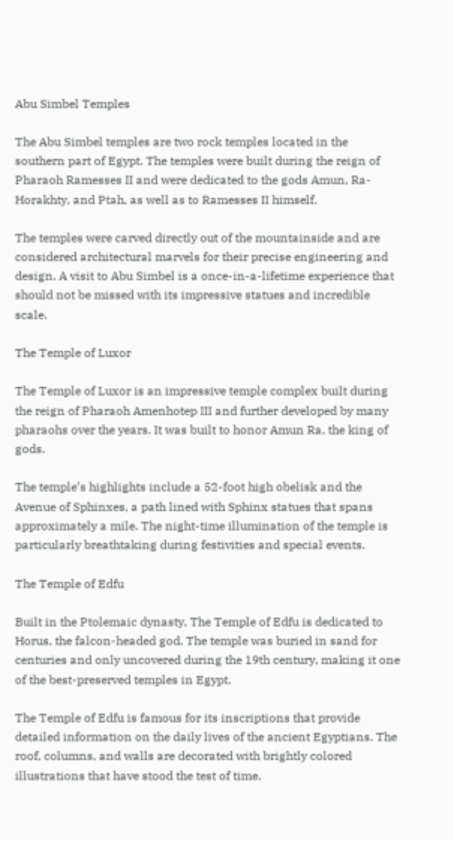Abu Simbel Temples

The Abu Simbel temples are two rock temples located in the southern part of Egypt. The temples were built during the reign of Pharaoh Ramesses II and were dedicated to the gods Amun, Ra-Horakhty, and Ptah, as well as to Ramesses II himself.

The temples were carved directly out of the mountainside and are considered architectural marvels for their precise engineering and design. A visit to Abu Simbel is a once-in-a-lifetime experience that should not be missed with its impressive statues and incredible scale.

The Temple of Luxor

The Temple of Luxor is an impressive temple complex built during the reign of Pharaoh Amenhotep III and further developed by many pharaohs over the years. It was built to honor Amun Ra, the king of gods.

The temple’s highlights include a 52-foot high obelisk and the Avenue of Sphinxes, a path lined with Sphinx statues that spans approximately a mile. The night-time illumination of the temple is particularly breathtaking during festivities and special events.

The Temple of Edfu

Built in the Ptolemaic dynasty, The Temple of Edfu is dedicated to Horus, the falcon-headed god. The temple was buried in sand for centuries and only uncovered during the 19th century, making it one of the best-preserved temples in Egypt.

The Temple of Edfu is famous for its inscriptions that provide detailed information on the daily lives of the ancient Egyptians. The roof, columns, and walls are decorated with brightly colored illustrations that have stood the test of time.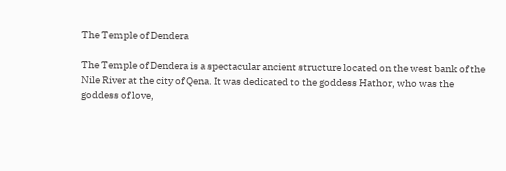The Temple of Dendera

The Temple of Dendera is a spectacular ancient structure located on the west bank of the Nile River at the city of Qena. It was dedicated to the goddess Hathor, who was the goddess of love,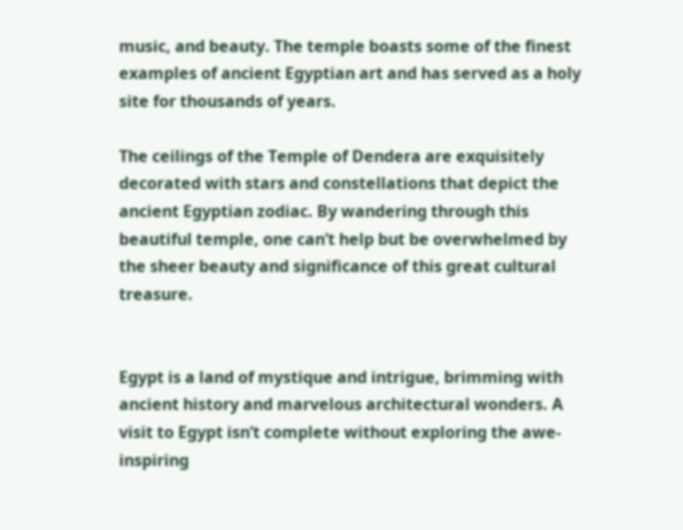music, and beauty. The temple boasts some of the finest examples of ancient Egyptian art and has served as a holy site for thousands of years.

The ceilings of the Temple of Dendera are exquisitely decorated with stars and constellations that depict the ancient Egyptian zodiac. By wandering through this beautiful temple, one can’t help but be overwhelmed by the sheer beauty and significance of this great cultural treasure.


Egypt is a land of mystique and intrigue, brimming with ancient history and marvelous architectural wonders. A visit to Egypt isn’t complete without exploring the awe-inspiring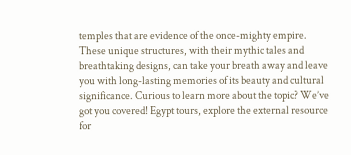temples that are evidence of the once-mighty empire. These unique structures, with their mythic tales and breathtaking designs, can take your breath away and leave you with long-lasting memories of its beauty and cultural significance. Curious to learn more about the topic? We’ve got you covered! Egypt tours, explore the external resource for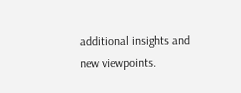additional insights and new viewpoints.